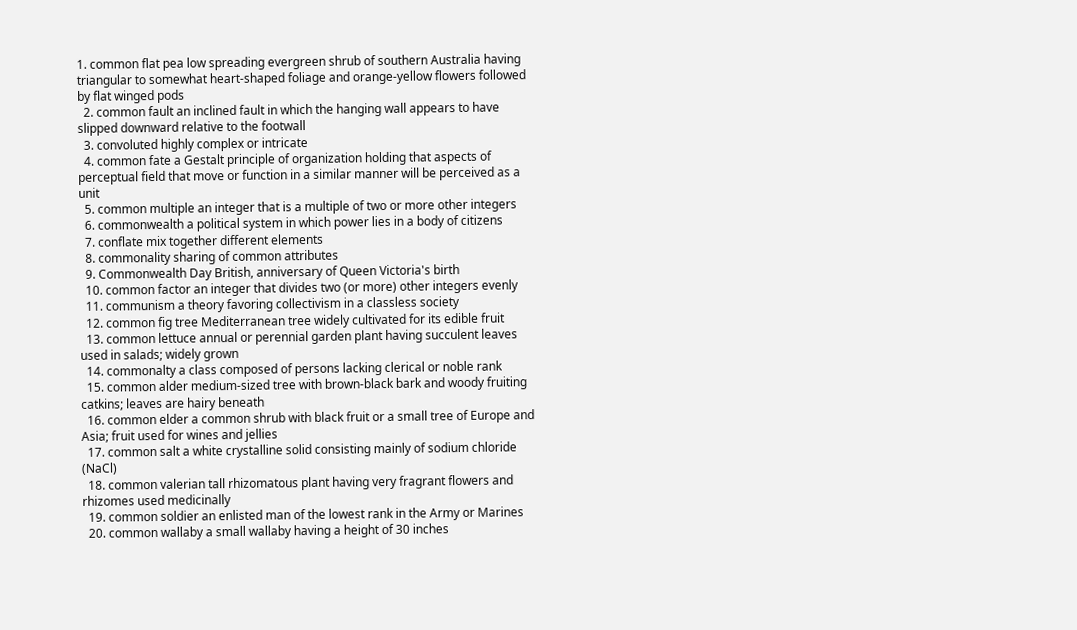1. common flat pea low spreading evergreen shrub of southern Australia having triangular to somewhat heart-shaped foliage and orange-yellow flowers followed by flat winged pods
  2. common fault an inclined fault in which the hanging wall appears to have slipped downward relative to the footwall
  3. convoluted highly complex or intricate
  4. common fate a Gestalt principle of organization holding that aspects of perceptual field that move or function in a similar manner will be perceived as a unit
  5. common multiple an integer that is a multiple of two or more other integers
  6. commonwealth a political system in which power lies in a body of citizens
  7. conflate mix together different elements
  8. commonality sharing of common attributes
  9. Commonwealth Day British, anniversary of Queen Victoria's birth
  10. common factor an integer that divides two (or more) other integers evenly
  11. communism a theory favoring collectivism in a classless society
  12. common fig tree Mediterranean tree widely cultivated for its edible fruit
  13. common lettuce annual or perennial garden plant having succulent leaves used in salads; widely grown
  14. commonalty a class composed of persons lacking clerical or noble rank
  15. common alder medium-sized tree with brown-black bark and woody fruiting catkins; leaves are hairy beneath
  16. common elder a common shrub with black fruit or a small tree of Europe and Asia; fruit used for wines and jellies
  17. common salt a white crystalline solid consisting mainly of sodium chloride (NaCl)
  18. common valerian tall rhizomatous plant having very fragrant flowers and rhizomes used medicinally
  19. common soldier an enlisted man of the lowest rank in the Army or Marines
  20. common wallaby a small wallaby having a height of 30 inches